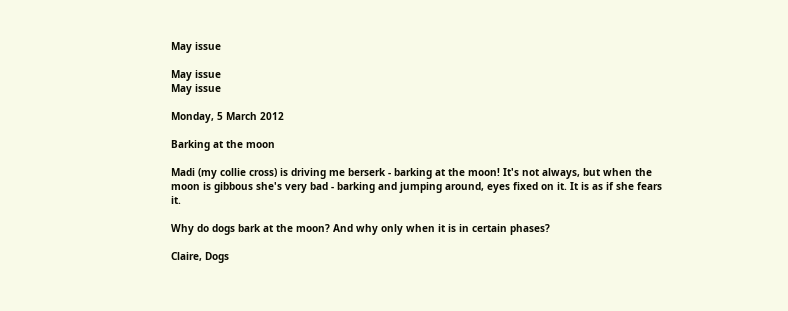May issue

May issue
May issue

Monday, 5 March 2012

Barking at the moon

Madi (my collie cross) is driving me berserk - barking at the moon! It's not always, but when the moon is gibbous she's very bad - barking and jumping around, eyes fixed on it. It is as if she fears it.

Why do dogs bark at the moon? And why only when it is in certain phases?

Claire, Dogs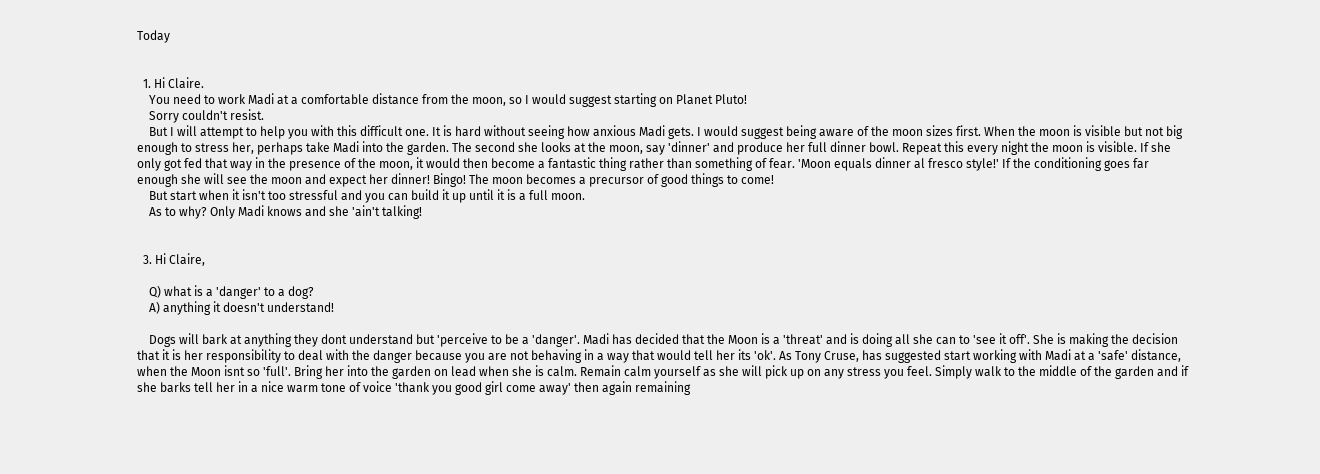Today


  1. Hi Claire.
    You need to work Madi at a comfortable distance from the moon, so I would suggest starting on Planet Pluto!
    Sorry couldn't resist.
    But I will attempt to help you with this difficult one. It is hard without seeing how anxious Madi gets. I would suggest being aware of the moon sizes first. When the moon is visible but not big enough to stress her, perhaps take Madi into the garden. The second she looks at the moon, say 'dinner' and produce her full dinner bowl. Repeat this every night the moon is visible. If she only got fed that way in the presence of the moon, it would then become a fantastic thing rather than something of fear. 'Moon equals dinner al fresco style!' If the conditioning goes far enough she will see the moon and expect her dinner! Bingo! The moon becomes a precursor of good things to come!
    But start when it isn't too stressful and you can build it up until it is a full moon.
    As to why? Only Madi knows and she 'ain't talking!


  3. Hi Claire,

    Q) what is a 'danger' to a dog?
    A) anything it doesn't understand!

    Dogs will bark at anything they dont understand but 'perceive to be a 'danger'. Madi has decided that the Moon is a 'threat' and is doing all she can to 'see it off'. She is making the decision that it is her responsibility to deal with the danger because you are not behaving in a way that would tell her its 'ok'. As Tony Cruse, has suggested start working with Madi at a 'safe' distance, when the Moon isnt so 'full'. Bring her into the garden on lead when she is calm. Remain calm yourself as she will pick up on any stress you feel. Simply walk to the middle of the garden and if she barks tell her in a nice warm tone of voice 'thank you good girl come away' then again remaining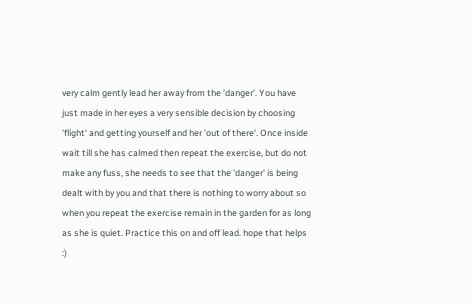very calm gently lead her away from the 'danger'. You have just made in her eyes a very sensible decision by choosing 'flight' and getting yourself and her 'out of there'. Once inside wait till she has calmed then repeat the exercise, but do not make any fuss, she needs to see that the 'danger' is being dealt with by you and that there is nothing to worry about so when you repeat the exercise remain in the garden for as long as she is quiet. Practice this on and off lead. hope that helps :)